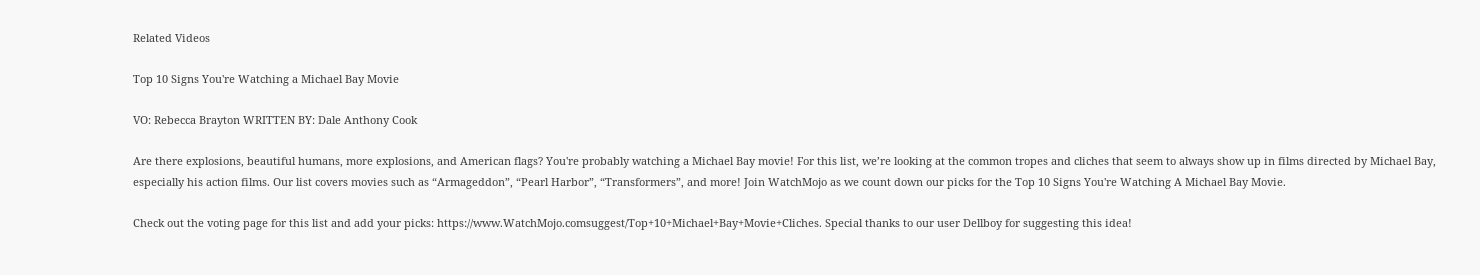Related Videos

Top 10 Signs You're Watching a Michael Bay Movie

VO: Rebecca Brayton WRITTEN BY: Dale Anthony Cook

Are there explosions, beautiful humans, more explosions, and American flags? You're probably watching a Michael Bay movie! For this list, we’re looking at the common tropes and cliches that seem to always show up in films directed by Michael Bay, especially his action films. Our list covers movies such as “Armageddon”, “Pearl Harbor”, “Transformers”, and more! Join WatchMojo as we count down our picks for the Top 10 Signs You're Watching A Michael Bay Movie.

Check out the voting page for this list and add your picks: https://www.WatchMojo.comsuggest/Top+10+Michael+Bay+Movie+Cliches. Special thanks to our user Dellboy for suggesting this idea!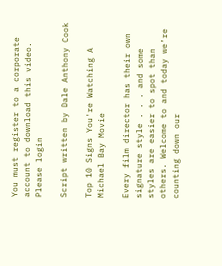You must register to a corporate account to download this video. Please login

Script written by Dale Anthony Cook

Top 10 Signs You're Watching A Michael Bay Movie

Every film director has their own signature style . . . and some styles are easier to spot than others. Welcome to and today we’re counting down our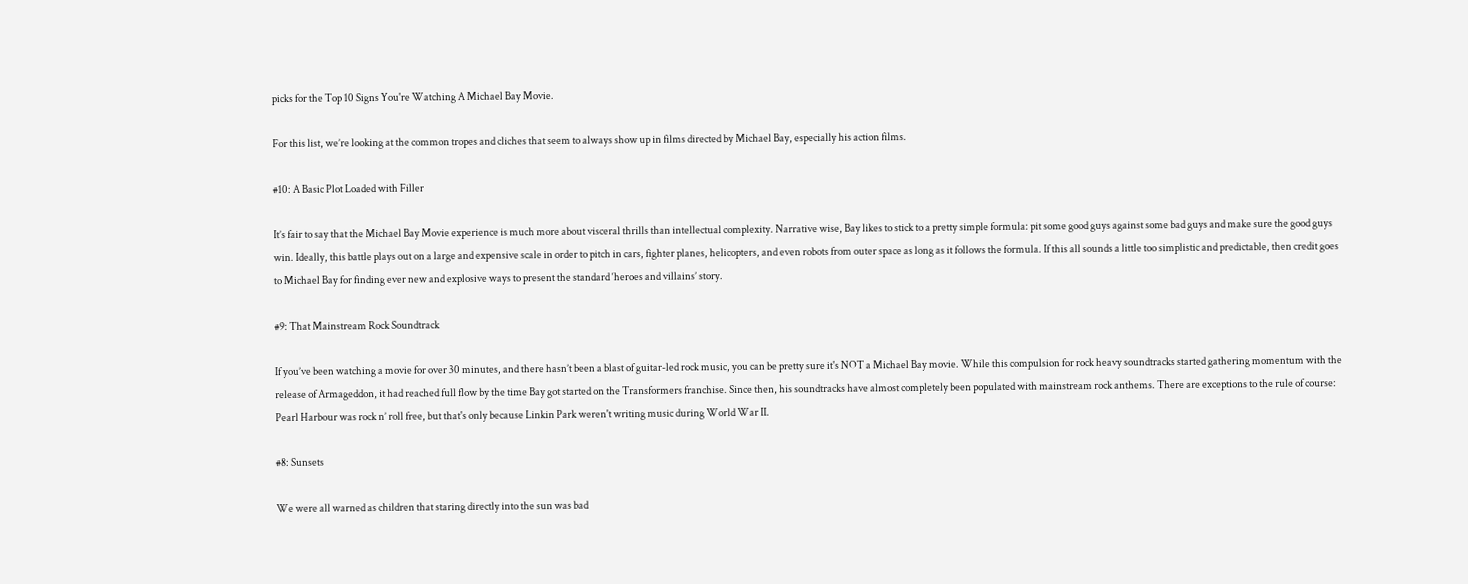picks for the Top 10 Signs You're Watching A Michael Bay Movie.

For this list, we’re looking at the common tropes and cliches that seem to always show up in films directed by Michael Bay, especially his action films.

#10: A Basic Plot Loaded with Filler

It’s fair to say that the Michael Bay Movie experience is much more about visceral thrills than intellectual complexity. Narrative wise, Bay likes to stick to a pretty simple formula: pit some good guys against some bad guys and make sure the good guys win. Ideally, this battle plays out on a large and expensive scale in order to pitch in cars, fighter planes, helicopters, and even robots from outer space as long as it follows the formula. If this all sounds a little too simplistic and predictable, then credit goes to Michael Bay for finding ever new and explosive ways to present the standard ‘heroes and villains’ story.

#9: That Mainstream Rock Soundtrack

If you’ve been watching a movie for over 30 minutes, and there hasn’t been a blast of guitar-led rock music, you can be pretty sure it's NOT a Michael Bay movie. While this compulsion for rock heavy soundtracks started gathering momentum with the release of Armageddon, it had reached full flow by the time Bay got started on the Transformers franchise. Since then, his soundtracks have almost completely been populated with mainstream rock anthems. There are exceptions to the rule of course: Pearl Harbour was rock n’ roll free, but that's only because Linkin Park weren't writing music during World War II.

#8: Sunsets

We were all warned as children that staring directly into the sun was bad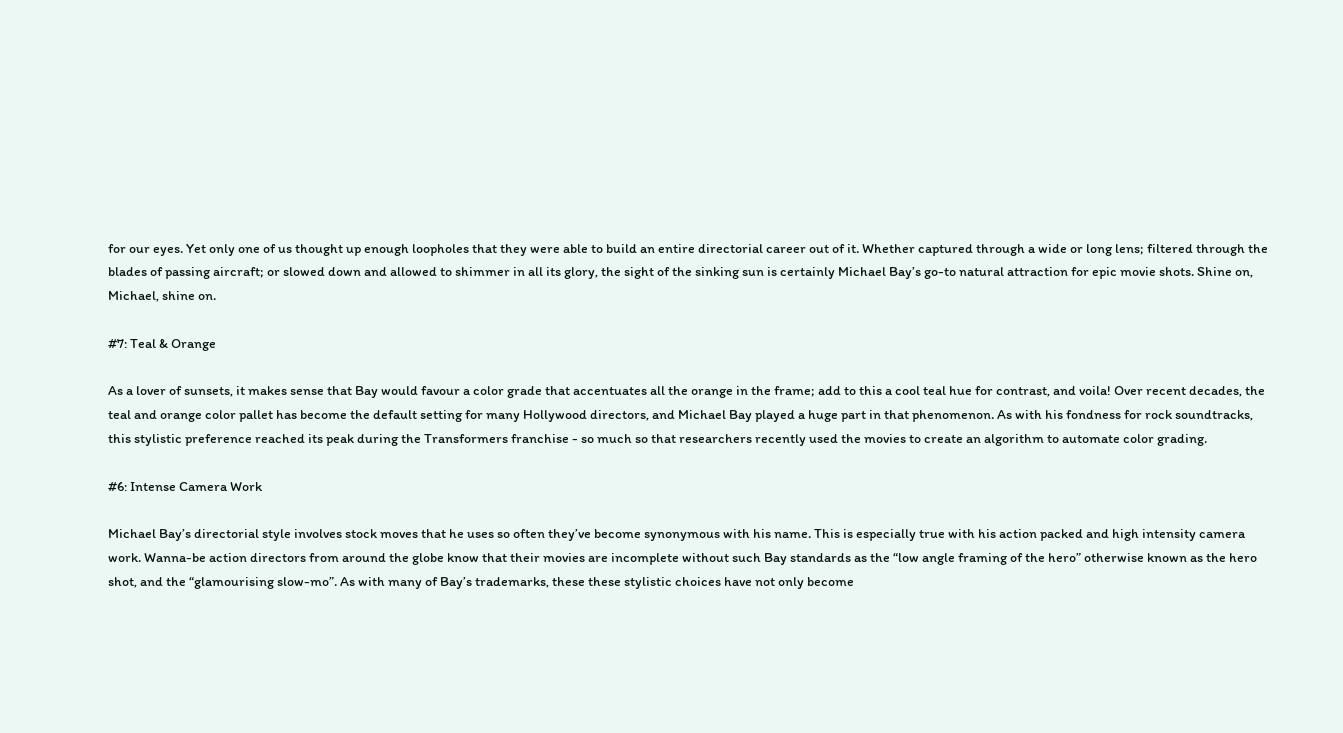for our eyes. Yet only one of us thought up enough loopholes that they were able to build an entire directorial career out of it. Whether captured through a wide or long lens; filtered through the blades of passing aircraft; or slowed down and allowed to shimmer in all its glory, the sight of the sinking sun is certainly Michael Bay’s go-to natural attraction for epic movie shots. Shine on, Michael, shine on.

#7: Teal & Orange

As a lover of sunsets, it makes sense that Bay would favour a color grade that accentuates all the orange in the frame; add to this a cool teal hue for contrast, and voila! Over recent decades, the teal and orange color pallet has become the default setting for many Hollywood directors, and Michael Bay played a huge part in that phenomenon. As with his fondness for rock soundtracks, this stylistic preference reached its peak during the Transformers franchise - so much so that researchers recently used the movies to create an algorithm to automate color grading.

#6: Intense Camera Work

Michael Bay’s directorial style involves stock moves that he uses so often they’ve become synonymous with his name. This is especially true with his action packed and high intensity camera work. Wanna-be action directors from around the globe know that their movies are incomplete without such Bay standards as the “low angle framing of the hero” otherwise known as the hero shot, and the “glamourising slow-mo”. As with many of Bay’s trademarks, these these stylistic choices have not only become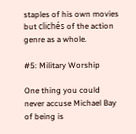staples of his own movies but clichés of the action genre as a whole.

#5: Military Worship

One thing you could never accuse Michael Bay of being is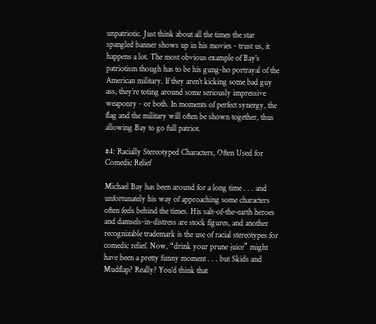unpatriotic. Just think about all the times the star spangled banner shows up in his movies - trust us, it happens a lot. The most obvious example of Bay’s patriotism though has to be his gung-ho portrayal of the American military. If they aren’t kicking some bad guy ass, they’re toting around some seriously impressive weaponry - or both. In moments of perfect synergy, the flag and the military will often be shown together, thus allowing Bay to go full patriot.

#4: Racially Stereotyped Characters, Often Used for Comedic Relief

Michael Bay has been around for a long time . . . and unfortunately his way of approaching some characters often feels behind the times. His salt-of-the-earth heroes and damsels-in-distress are stock figures, and another recognizable trademark is the use of racial stereotypes for comedic relief. Now, “drink your prune juice” might have been a pretty funny moment . . . but Skids and Mudflap? Really? You’d think that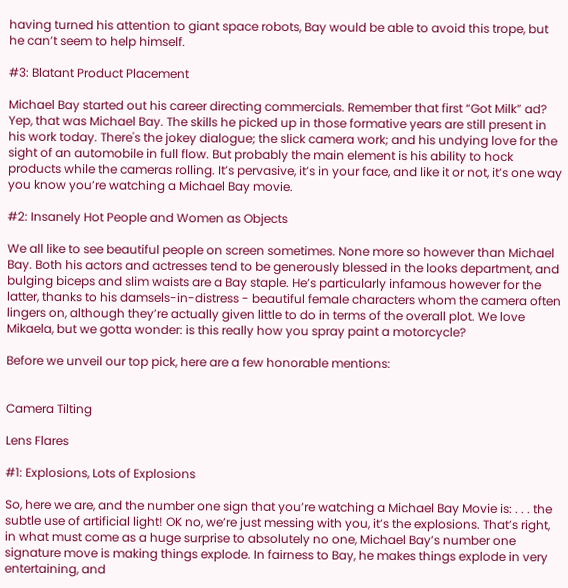having turned his attention to giant space robots, Bay would be able to avoid this trope, but he can’t seem to help himself.

#3: Blatant Product Placement

Michael Bay started out his career directing commercials. Remember that first “Got Milk” ad? Yep, that was Michael Bay. The skills he picked up in those formative years are still present in his work today. There's the jokey dialogue; the slick camera work; and his undying love for the sight of an automobile in full flow. But probably the main element is his ability to hock products while the cameras rolling. It’s pervasive, it’s in your face, and like it or not, it’s one way you know you’re watching a Michael Bay movie.

#2: Insanely Hot People and Women as Objects

We all like to see beautiful people on screen sometimes. None more so however than Michael Bay. Both his actors and actresses tend to be generously blessed in the looks department, and bulging biceps and slim waists are a Bay staple. He’s particularly infamous however for the latter, thanks to his damsels-in-distress - beautiful female characters whom the camera often lingers on, although they’re actually given little to do in terms of the overall plot. We love Mikaela, but we gotta wonder: is this really how you spray paint a motorcycle?

Before we unveil our top pick, here are a few honorable mentions:


Camera Tilting

Lens Flares

#1: Explosions, Lots of Explosions

So, here we are, and the number one sign that you’re watching a Michael Bay Movie is: . . . the subtle use of artificial light! OK no, we’re just messing with you, it’s the explosions. That’s right, in what must come as a huge surprise to absolutely no one, Michael Bay’s number one signature move is making things explode. In fairness to Bay, he makes things explode in very entertaining, and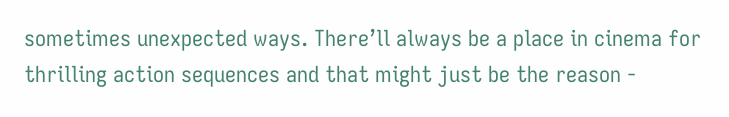sometimes unexpected ways. There’ll always be a place in cinema for thrilling action sequences and that might just be the reason -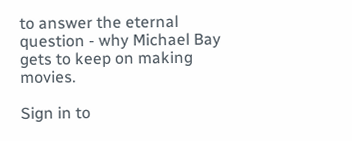to answer the eternal question - why Michael Bay gets to keep on making movies.

Sign in to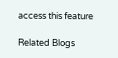access this feature

Related Blogs